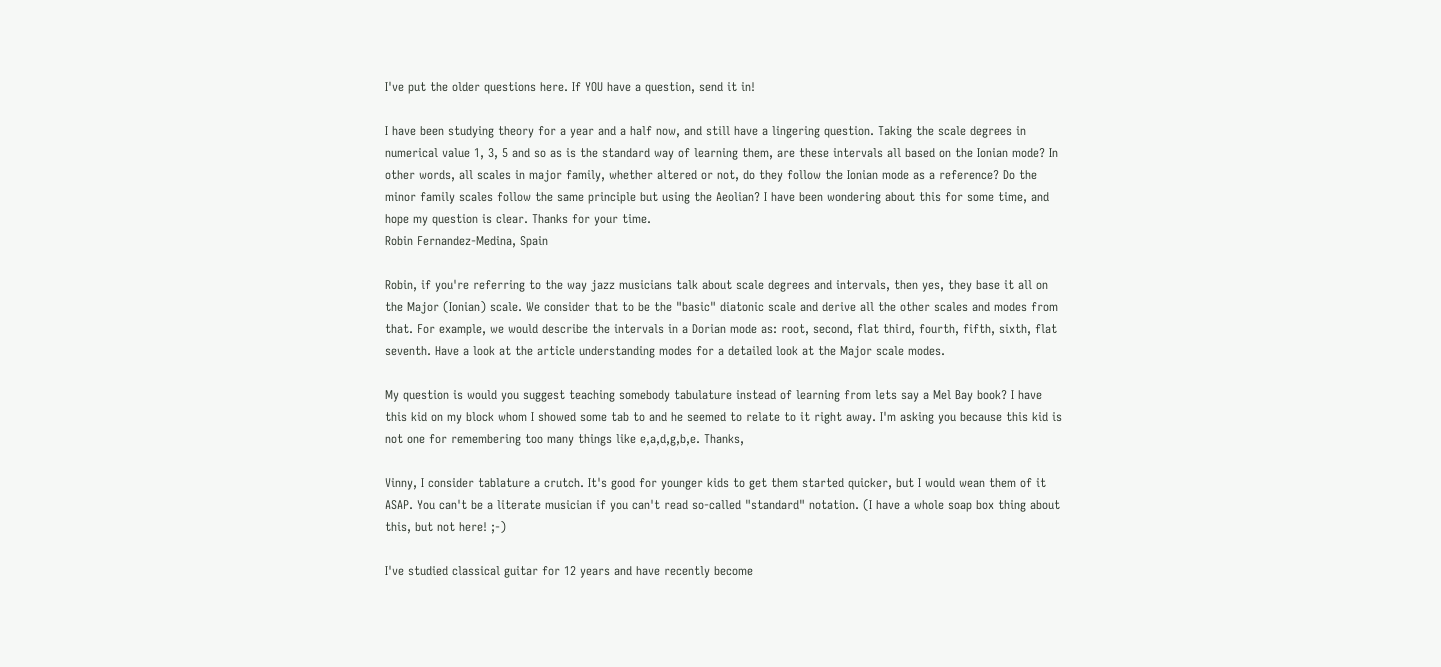I've put the older questions here. If YOU have a question, send it in!

I have been studying theory for a year and a half now, and still have a lingering question. Taking the scale degrees in numerical value 1, 3, 5 and so as is the standard way of learning them, are these intervals all based on the Ionian mode? In other words, all scales in major family, whether altered or not, do they follow the Ionian mode as a reference? Do the minor family scales follow the same principle but using the Aeolian? I have been wondering about this for some time, and hope my question is clear. Thanks for your time.
Robin Fernandez-Medina, Spain

Robin, if you're referring to the way jazz musicians talk about scale degrees and intervals, then yes, they base it all on the Major (Ionian) scale. We consider that to be the "basic" diatonic scale and derive all the other scales and modes from that. For example, we would describe the intervals in a Dorian mode as: root, second, flat third, fourth, fifth, sixth, flat seventh. Have a look at the article understanding modes for a detailed look at the Major scale modes.

My question is would you suggest teaching somebody tabulature instead of learning from lets say a Mel Bay book? I have this kid on my block whom I showed some tab to and he seemed to relate to it right away. I'm asking you because this kid is not one for remembering too many things like e,a,d,g,b,e. Thanks,

Vinny, I consider tablature a crutch. It's good for younger kids to get them started quicker, but I would wean them of it ASAP. You can't be a literate musician if you can't read so-called "standard" notation. (I have a whole soap box thing about this, but not here! ;-)

I've studied classical guitar for 12 years and have recently become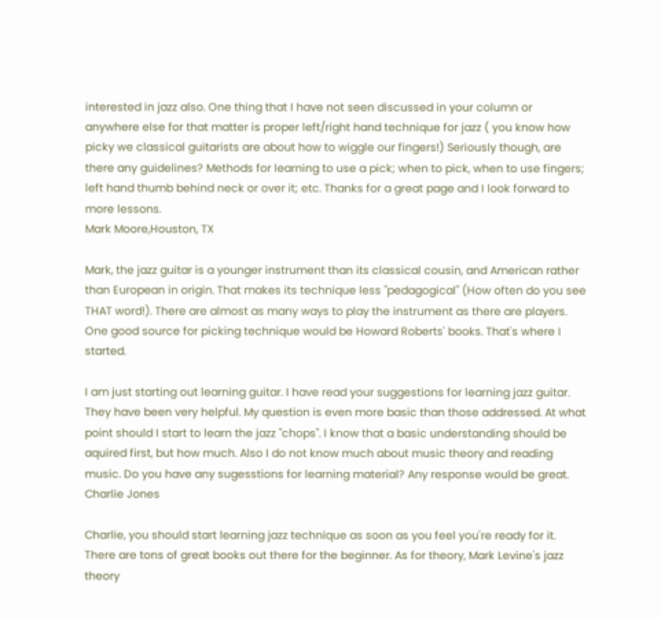interested in jazz also. One thing that I have not seen discussed in your column or anywhere else for that matter is proper left/right hand technique for jazz ( you know how picky we classical guitarists are about how to wiggle our fingers!) Seriously though, are there any guidelines? Methods for learning to use a pick; when to pick, when to use fingers; left hand thumb behind neck or over it; etc. Thanks for a great page and I look forward to more lessons.
Mark Moore,Houston, TX

Mark, the jazz guitar is a younger instrument than its classical cousin, and American rather than European in origin. That makes its technique less "pedagogical" (How often do you see THAT word!). There are almost as many ways to play the instrument as there are players. One good source for picking technique would be Howard Roberts' books. That's where I started.

I am just starting out learning guitar. I have read your suggestions for learning jazz guitar. They have been very helpful. My question is even more basic than those addressed. At what point should I start to learn the jazz "chops". I know that a basic understanding should be aquired first, but how much. Also I do not know much about music theory and reading music. Do you have any sugesstions for learning material? Any response would be great.
Charlie Jones

Charlie, you should start learning jazz technique as soon as you feel you're ready for it. There are tons of great books out there for the beginner. As for theory, Mark Levine's jazz theory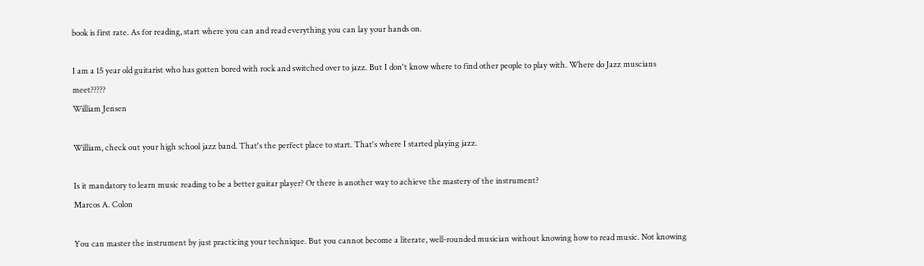book is first rate. As for reading, start where you can and read everything you can lay your hands on.

I am a 15 year old guitarist who has gotten bored with rock and switched over to jazz. But I don't know where to find other people to play with. Where do Jazz muscians meet?????
William Jensen

William, check out your high school jazz band. That's the perfect place to start. That's where I started playing jazz.

Is it mandatory to learn music reading to be a better guitar player? Or there is another way to achieve the mastery of the instrument?
Marcos A. Colon

You can master the instrument by just practicing your technique. But you cannot become a literate, well-rounded musician without knowing how to read music. Not knowing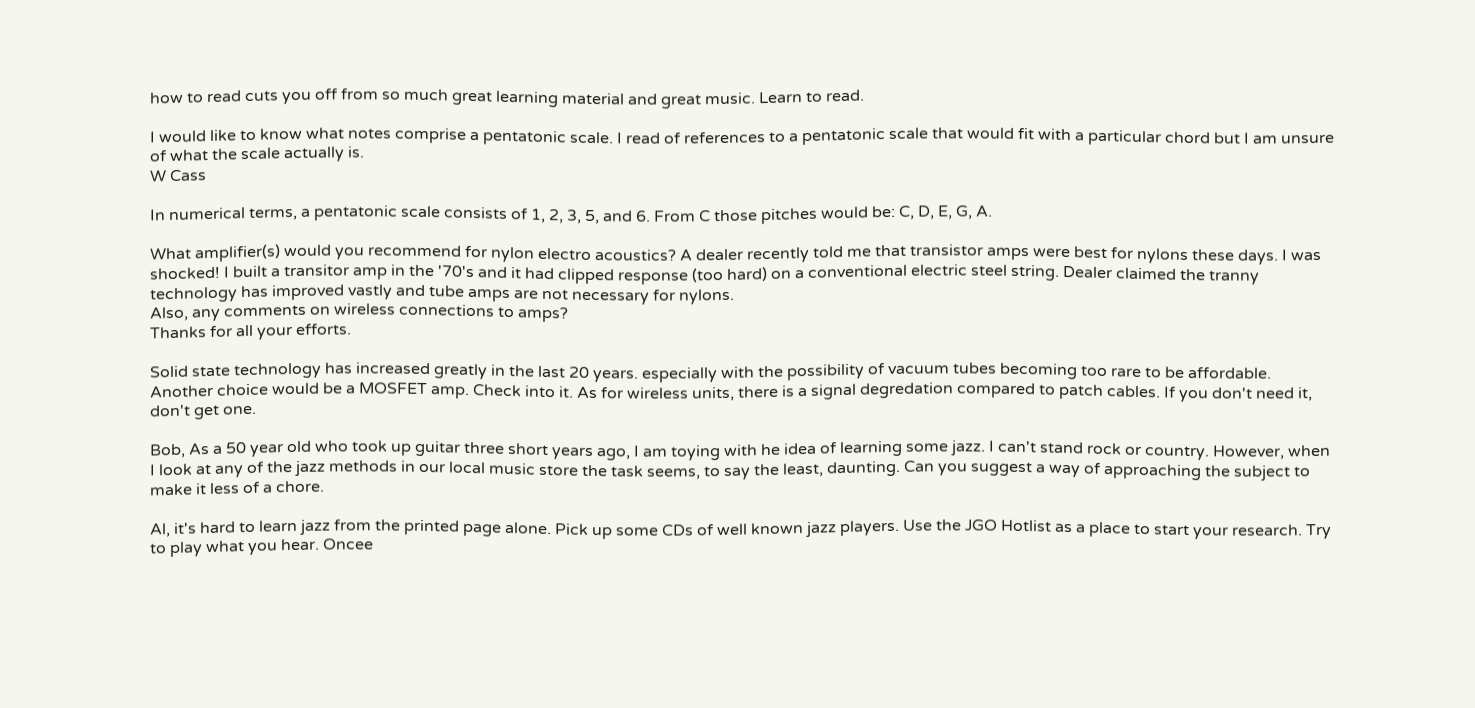how to read cuts you off from so much great learning material and great music. Learn to read.

I would like to know what notes comprise a pentatonic scale. I read of references to a pentatonic scale that would fit with a particular chord but I am unsure of what the scale actually is.
W Cass

In numerical terms, a pentatonic scale consists of 1, 2, 3, 5, and 6. From C those pitches would be: C, D, E, G, A.

What amplifier(s) would you recommend for nylon electro acoustics? A dealer recently told me that transistor amps were best for nylons these days. I was shocked! I built a transitor amp in the '70's and it had clipped response (too hard) on a conventional electric steel string. Dealer claimed the tranny technology has improved vastly and tube amps are not necessary for nylons.
Also, any comments on wireless connections to amps?
Thanks for all your efforts.

Solid state technology has increased greatly in the last 20 years. especially with the possibility of vacuum tubes becoming too rare to be affordable. Another choice would be a MOSFET amp. Check into it. As for wireless units, there is a signal degredation compared to patch cables. If you don't need it, don't get one.

Bob, As a 50 year old who took up guitar three short years ago, I am toying with he idea of learning some jazz. I can't stand rock or country. However, when I look at any of the jazz methods in our local music store the task seems, to say the least, daunting. Can you suggest a way of approaching the subject to make it less of a chore.

Al, it's hard to learn jazz from the printed page alone. Pick up some CDs of well known jazz players. Use the JGO Hotlist as a place to start your research. Try to play what you hear. Oncee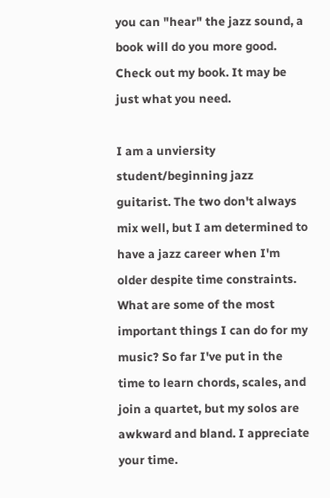you can "hear" the jazz sound, a book will do you more good. Check out my book. It may be just what you need.

I am a unviersity student/beginning jazz guitarist. The two don't always mix well, but I am determined to have a jazz career when I'm older despite time constraints. What are some of the most important things I can do for my music? So far I've put in the time to learn chords, scales, and join a quartet, but my solos are awkward and bland. I appreciate your time.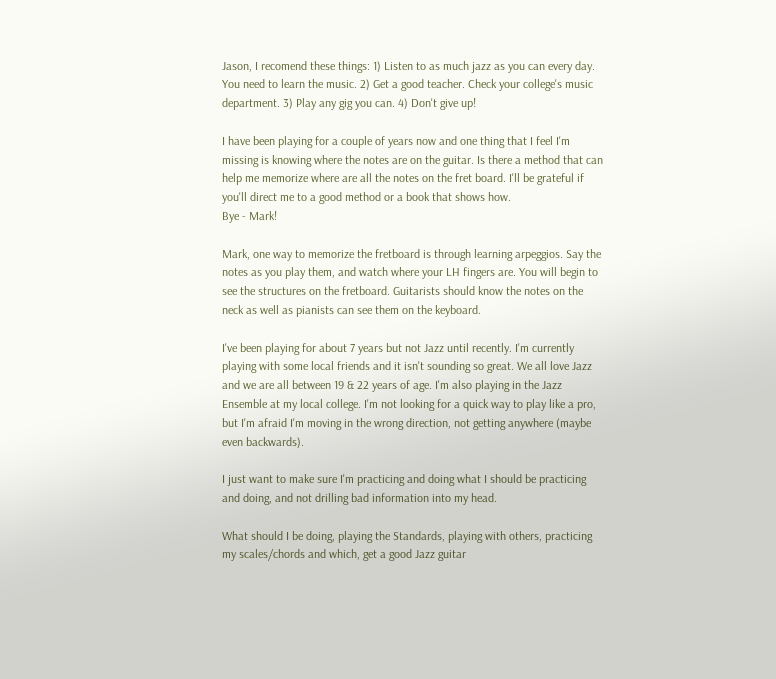Jason, I recomend these things: 1) Listen to as much jazz as you can every day. You need to learn the music. 2) Get a good teacher. Check your college's music department. 3) Play any gig you can. 4) Don't give up!

I have been playing for a couple of years now and one thing that I feel I'm missing is knowing where the notes are on the guitar. Is there a method that can help me memorize where are all the notes on the fret board. I'll be grateful if you'll direct me to a good method or a book that shows how.
Bye - Mark!

Mark, one way to memorize the fretboard is through learning arpeggios. Say the notes as you play them, and watch where your LH fingers are. You will begin to see the structures on the fretboard. Guitarists should know the notes on the neck as well as pianists can see them on the keyboard.

I've been playing for about 7 years but not Jazz until recently. I'm currently playing with some local friends and it isn't sounding so great. We all love Jazz and we are all between 19 & 22 years of age. I'm also playing in the Jazz Ensemble at my local college. I'm not looking for a quick way to play like a pro, but I'm afraid I'm moving in the wrong direction, not getting anywhere (maybe even backwards).

I just want to make sure I'm practicing and doing what I should be practicing and doing, and not drilling bad information into my head.

What should I be doing, playing the Standards, playing with others, practicing my scales/chords and which, get a good Jazz guitar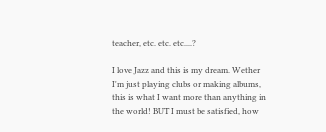teacher, etc. etc. etc....?

I love Jazz and this is my dream. Wether I'm just playing clubs or making albums, this is what I want more than anything in the world! BUT I must be satisfied, how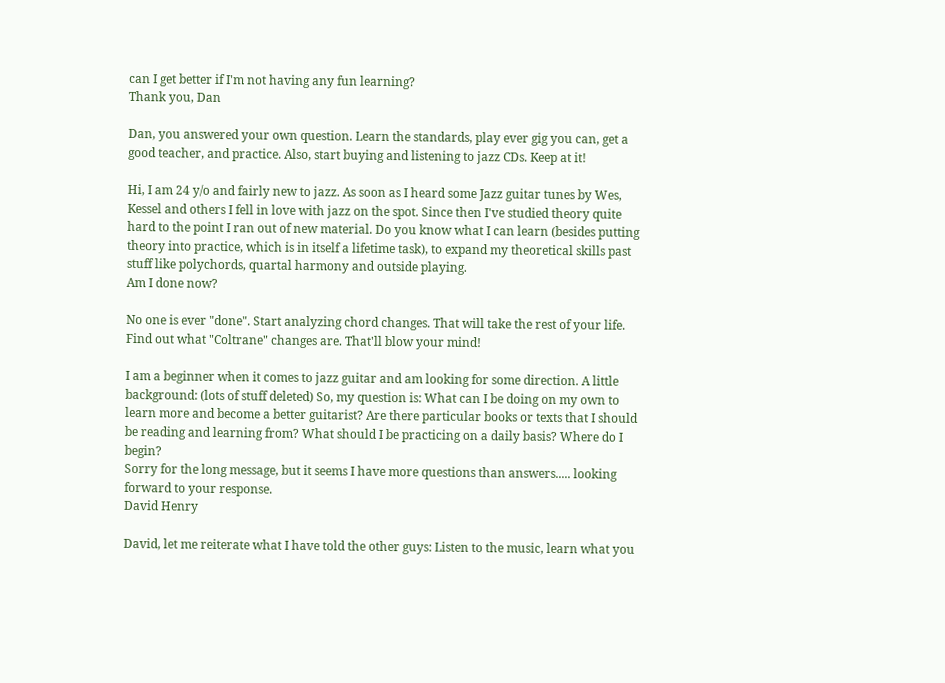can I get better if I'm not having any fun learning?
Thank you, Dan

Dan, you answered your own question. Learn the standards, play ever gig you can, get a good teacher, and practice. Also, start buying and listening to jazz CDs. Keep at it!

Hi, I am 24 y/o and fairly new to jazz. As soon as I heard some Jazz guitar tunes by Wes, Kessel and others I fell in love with jazz on the spot. Since then I've studied theory quite hard to the point I ran out of new material. Do you know what I can learn (besides putting theory into practice, which is in itself a lifetime task), to expand my theoretical skills past stuff like polychords, quartal harmony and outside playing.
Am I done now?

No one is ever "done". Start analyzing chord changes. That will take the rest of your life. Find out what "Coltrane" changes are. That'll blow your mind!

I am a beginner when it comes to jazz guitar and am looking for some direction. A little background: (lots of stuff deleted) So, my question is: What can I be doing on my own to learn more and become a better guitarist? Are there particular books or texts that I should be reading and learning from? What should I be practicing on a daily basis? Where do I begin?
Sorry for the long message, but it seems I have more questions than answers..... looking forward to your response.
David Henry

David, let me reiterate what I have told the other guys: Listen to the music, learn what you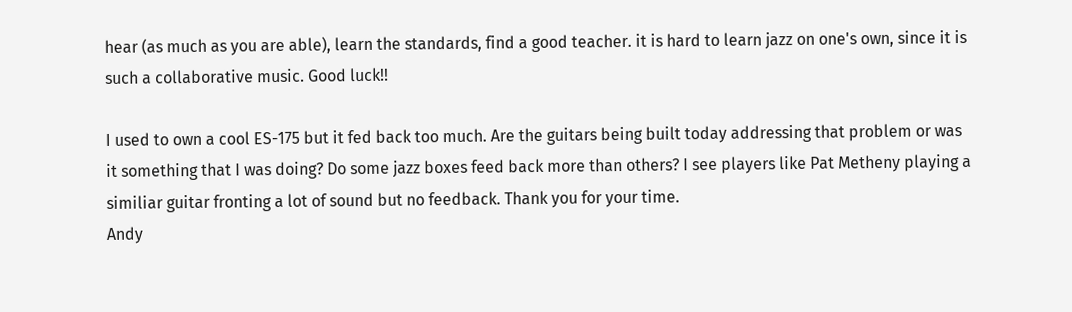hear (as much as you are able), learn the standards, find a good teacher. it is hard to learn jazz on one's own, since it is such a collaborative music. Good luck!!

I used to own a cool ES-175 but it fed back too much. Are the guitars being built today addressing that problem or was it something that I was doing? Do some jazz boxes feed back more than others? I see players like Pat Metheny playing a similiar guitar fronting a lot of sound but no feedback. Thank you for your time.
Andy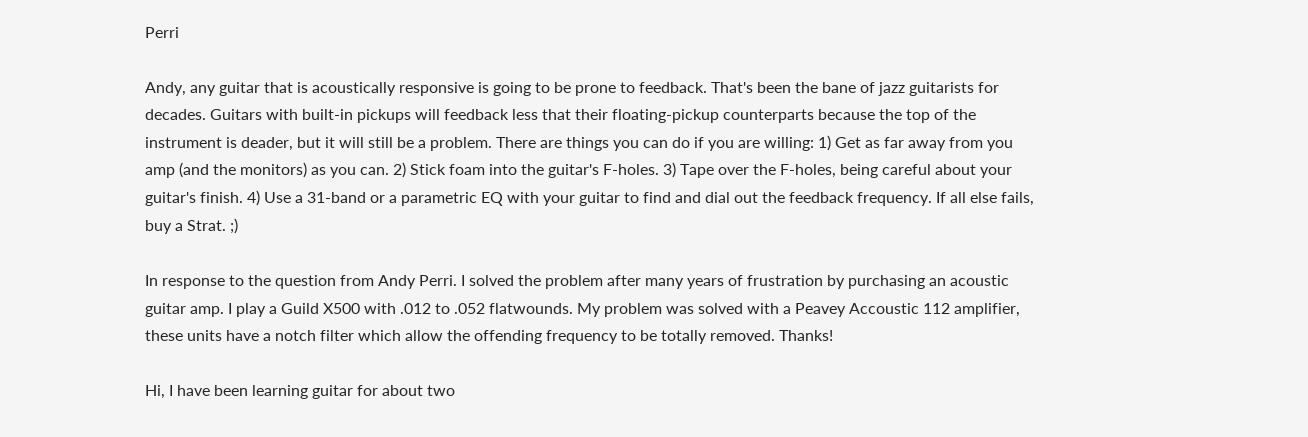Perri

Andy, any guitar that is acoustically responsive is going to be prone to feedback. That's been the bane of jazz guitarists for decades. Guitars with built-in pickups will feedback less that their floating-pickup counterparts because the top of the instrument is deader, but it will still be a problem. There are things you can do if you are willing: 1) Get as far away from you amp (and the monitors) as you can. 2) Stick foam into the guitar's F-holes. 3) Tape over the F-holes, being careful about your guitar's finish. 4) Use a 31-band or a parametric EQ with your guitar to find and dial out the feedback frequency. If all else fails, buy a Strat. ;)

In response to the question from Andy Perri. I solved the problem after many years of frustration by purchasing an acoustic guitar amp. I play a Guild X500 with .012 to .052 flatwounds. My problem was solved with a Peavey Accoustic 112 amplifier, these units have a notch filter which allow the offending frequency to be totally removed. Thanks!

Hi, I have been learning guitar for about two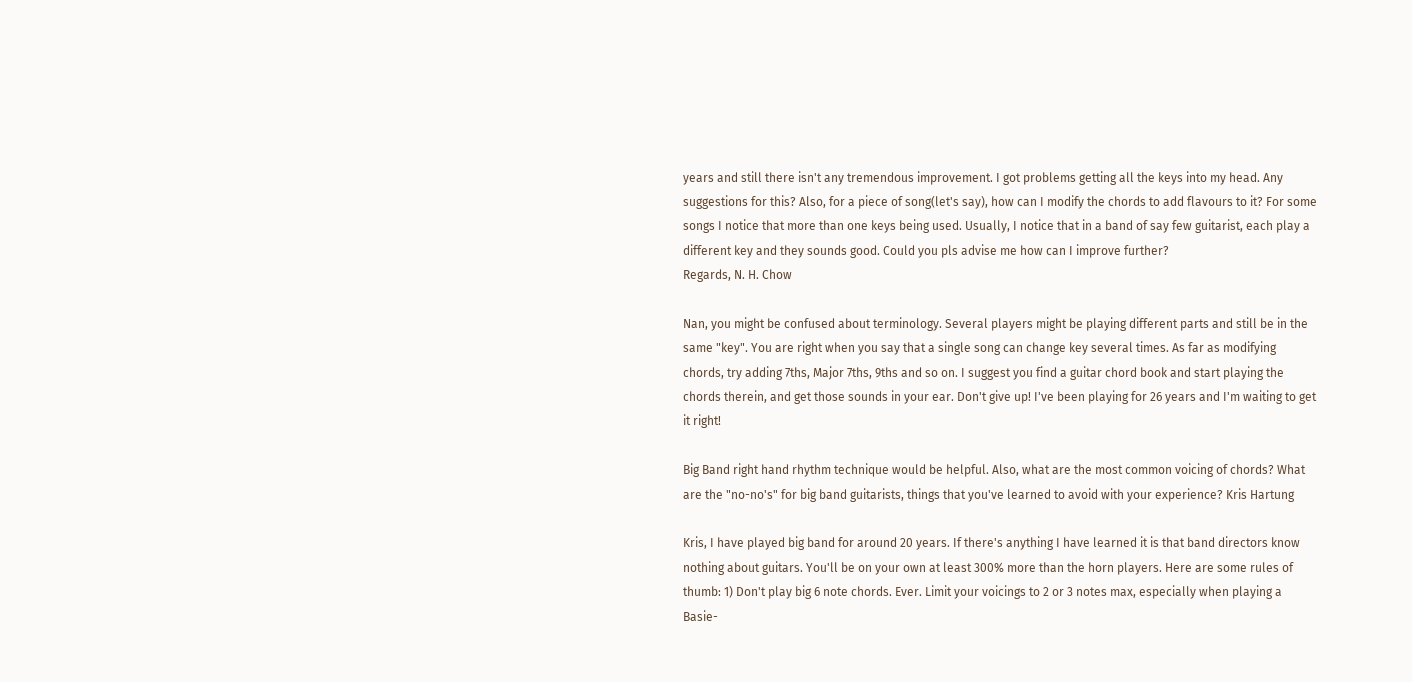years and still there isn't any tremendous improvement. I got problems getting all the keys into my head. Any suggestions for this? Also, for a piece of song(let's say), how can I modify the chords to add flavours to it? For some songs I notice that more than one keys being used. Usually, I notice that in a band of say few guitarist, each play a different key and they sounds good. Could you pls advise me how can I improve further?
Regards, N. H. Chow

Nan, you might be confused about terminology. Several players might be playing different parts and still be in the same "key". You are right when you say that a single song can change key several times. As far as modifying chords, try adding 7ths, Major 7ths, 9ths and so on. I suggest you find a guitar chord book and start playing the chords therein, and get those sounds in your ear. Don't give up! I've been playing for 26 years and I'm waiting to get it right!

Big Band right hand rhythm technique would be helpful. Also, what are the most common voicing of chords? What are the "no-no's" for big band guitarists, things that you've learned to avoid with your experience? Kris Hartung

Kris, I have played big band for around 20 years. If there's anything I have learned it is that band directors know nothing about guitars. You'll be on your own at least 300% more than the horn players. Here are some rules of thumb: 1) Don't play big 6 note chords. Ever. Limit your voicings to 2 or 3 notes max, especially when playing a Basie-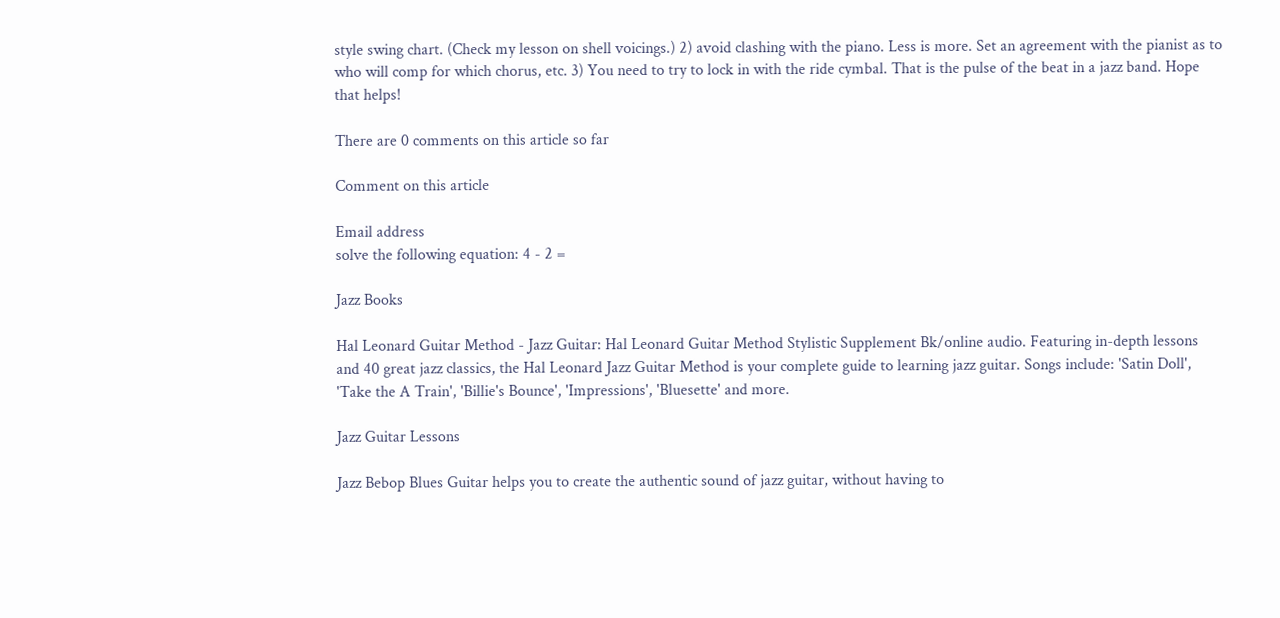style swing chart. (Check my lesson on shell voicings.) 2) avoid clashing with the piano. Less is more. Set an agreement with the pianist as to who will comp for which chorus, etc. 3) You need to try to lock in with the ride cymbal. That is the pulse of the beat in a jazz band. Hope that helps!

There are 0 comments on this article so far

Comment on this article

Email address
solve the following equation: 4 - 2 =

Jazz Books

Hal Leonard Guitar Method - Jazz Guitar: Hal Leonard Guitar Method Stylistic Supplement Bk/online audio. Featuring in-depth lessons and 40 great jazz classics, the Hal Leonard Jazz Guitar Method is your complete guide to learning jazz guitar. Songs include: 'Satin Doll', 'Take the A Train', 'Billie's Bounce', 'Impressions', 'Bluesette' and more.

Jazz Guitar Lessons

Jazz Bebop Blues Guitar helps you to create the authentic sound of jazz guitar, without having to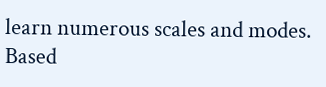learn numerous scales and modes. Based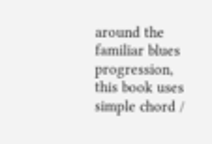around the familiar blues progression, this book uses simple chord /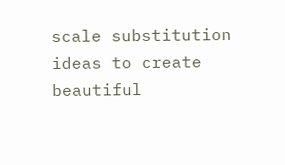scale substitution ideas to create beautiful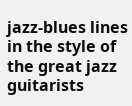jazz-blues lines in the style of the great jazz guitarists